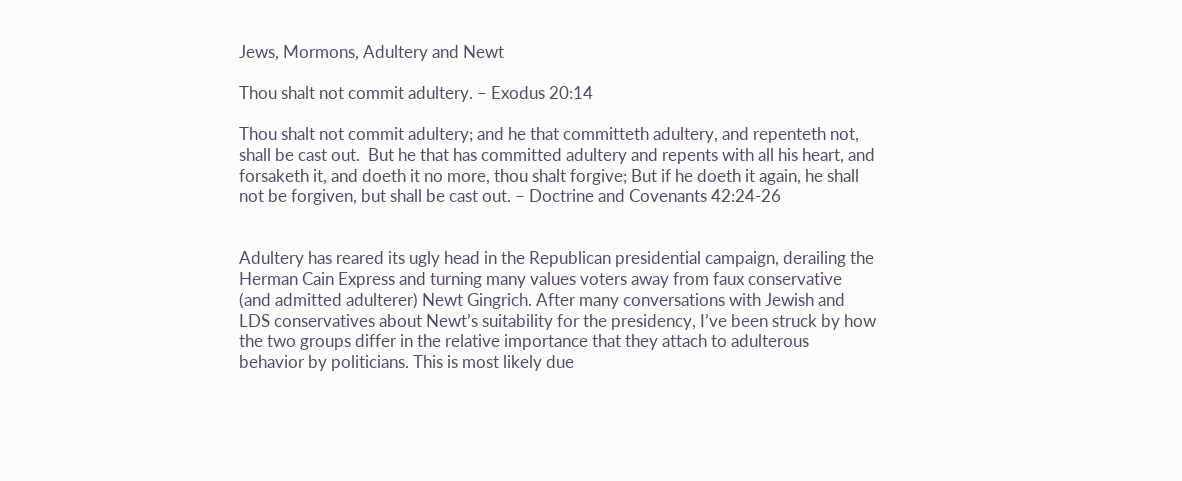Jews, Mormons, Adultery and Newt

Thou shalt not commit adultery. – Exodus 20:14

Thou shalt not commit adultery; and he that committeth adultery, and repenteth not, shall be cast out.  But he that has committed adultery and repents with all his heart, and forsaketh it, and doeth it no more, thou shalt forgive; But if he doeth it again, he shall not be forgiven, but shall be cast out. – Doctrine and Covenants 42:24-26


Adultery has reared its ugly head in the Republican presidential campaign, derailing the Herman Cain Express and turning many values voters away from faux conservative (and admitted adulterer) Newt Gingrich. After many conversations with Jewish and LDS conservatives about Newt’s suitability for the presidency, I’ve been struck by how the two groups differ in the relative importance that they attach to adulterous behavior by politicians. This is most likely due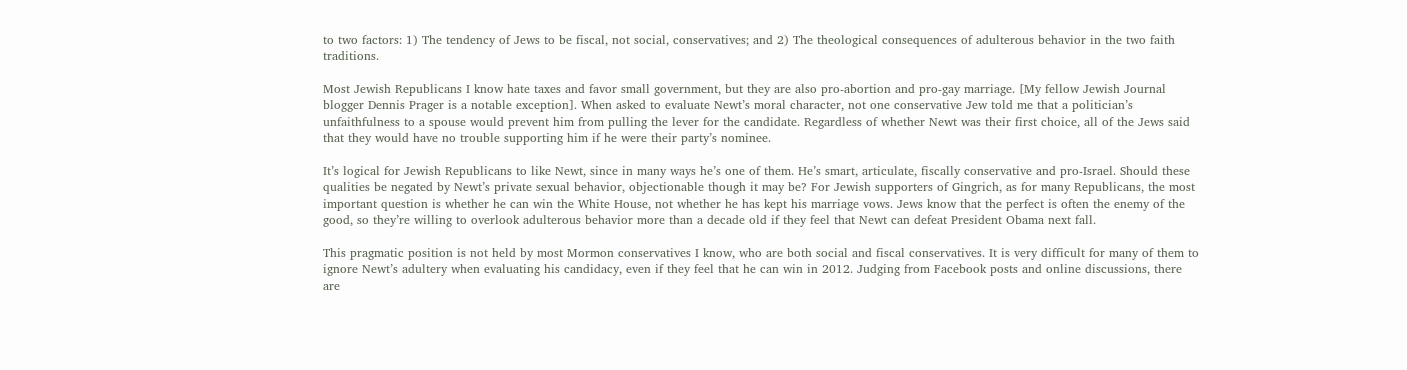to two factors: 1) The tendency of Jews to be fiscal, not social, conservatives; and 2) The theological consequences of adulterous behavior in the two faith traditions.

Most Jewish Republicans I know hate taxes and favor small government, but they are also pro-abortion and pro-gay marriage. [My fellow Jewish Journal blogger Dennis Prager is a notable exception]. When asked to evaluate Newt’s moral character, not one conservative Jew told me that a politician’s unfaithfulness to a spouse would prevent him from pulling the lever for the candidate. Regardless of whether Newt was their first choice, all of the Jews said that they would have no trouble supporting him if he were their party’s nominee.

It’s logical for Jewish Republicans to like Newt, since in many ways he’s one of them. He’s smart, articulate, fiscally conservative and pro-Israel. Should these qualities be negated by Newt’s private sexual behavior, objectionable though it may be? For Jewish supporters of Gingrich, as for many Republicans, the most important question is whether he can win the White House, not whether he has kept his marriage vows. Jews know that the perfect is often the enemy of the good, so they’re willing to overlook adulterous behavior more than a decade old if they feel that Newt can defeat President Obama next fall.

This pragmatic position is not held by most Mormon conservatives I know, who are both social and fiscal conservatives. It is very difficult for many of them to ignore Newt’s adultery when evaluating his candidacy, even if they feel that he can win in 2012. Judging from Facebook posts and online discussions, there are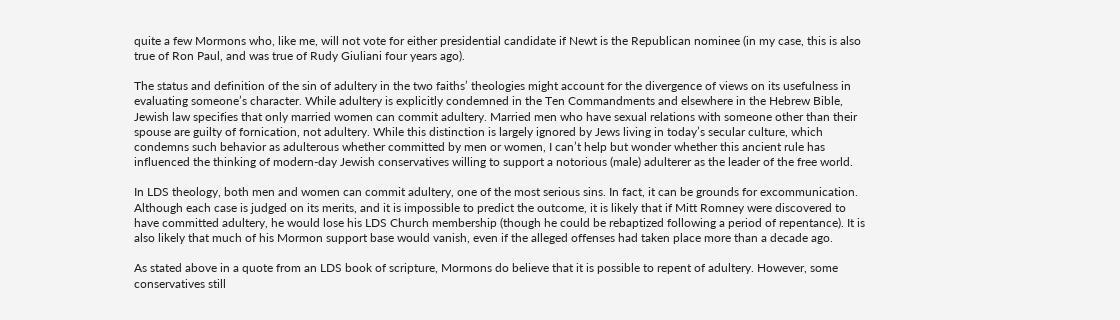quite a few Mormons who, like me, will not vote for either presidential candidate if Newt is the Republican nominee (in my case, this is also true of Ron Paul, and was true of Rudy Giuliani four years ago).

The status and definition of the sin of adultery in the two faiths’ theologies might account for the divergence of views on its usefulness in evaluating someone’s character. While adultery is explicitly condemned in the Ten Commandments and elsewhere in the Hebrew Bible, Jewish law specifies that only married women can commit adultery. Married men who have sexual relations with someone other than their spouse are guilty of fornication, not adultery. While this distinction is largely ignored by Jews living in today’s secular culture, which condemns such behavior as adulterous whether committed by men or women, I can’t help but wonder whether this ancient rule has influenced the thinking of modern-day Jewish conservatives willing to support a notorious (male) adulterer as the leader of the free world.

In LDS theology, both men and women can commit adultery, one of the most serious sins. In fact, it can be grounds for excommunication. Although each case is judged on its merits, and it is impossible to predict the outcome, it is likely that if Mitt Romney were discovered to have committed adultery, he would lose his LDS Church membership (though he could be rebaptized following a period of repentance). It is also likely that much of his Mormon support base would vanish, even if the alleged offenses had taken place more than a decade ago.

As stated above in a quote from an LDS book of scripture, Mormons do believe that it is possible to repent of adultery. However, some conservatives still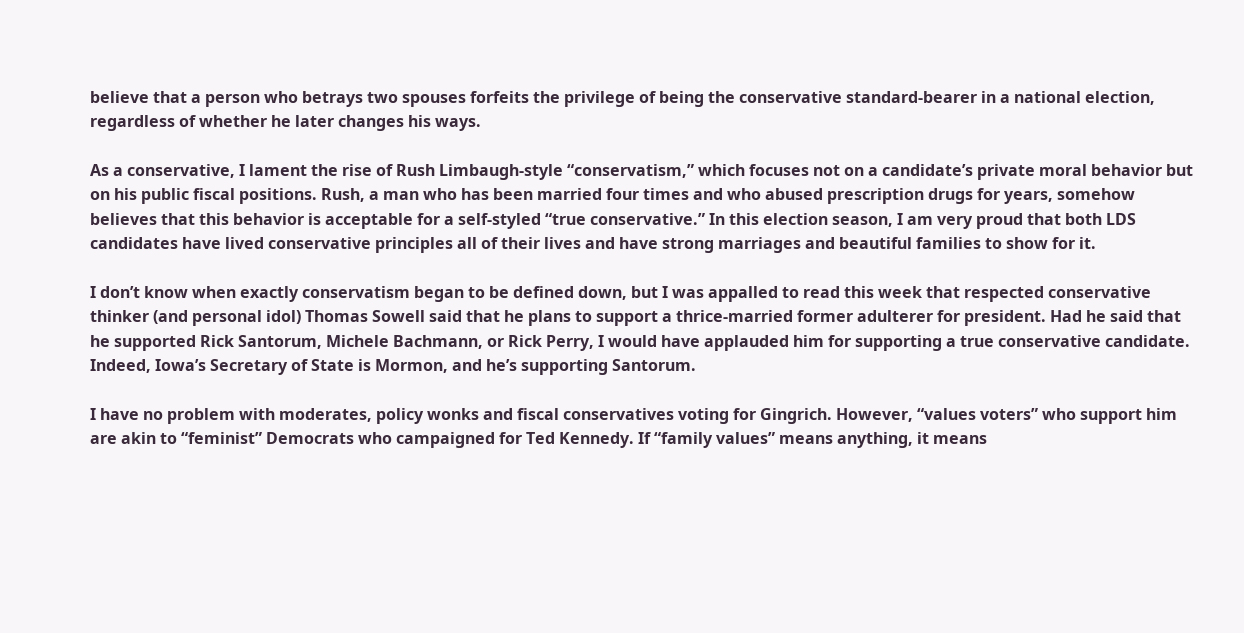believe that a person who betrays two spouses forfeits the privilege of being the conservative standard-bearer in a national election, regardless of whether he later changes his ways.

As a conservative, I lament the rise of Rush Limbaugh-style “conservatism,” which focuses not on a candidate’s private moral behavior but on his public fiscal positions. Rush, a man who has been married four times and who abused prescription drugs for years, somehow believes that this behavior is acceptable for a self-styled “true conservative.” In this election season, I am very proud that both LDS candidates have lived conservative principles all of their lives and have strong marriages and beautiful families to show for it.

I don’t know when exactly conservatism began to be defined down, but I was appalled to read this week that respected conservative thinker (and personal idol) Thomas Sowell said that he plans to support a thrice-married former adulterer for president. Had he said that he supported Rick Santorum, Michele Bachmann, or Rick Perry, I would have applauded him for supporting a true conservative candidate. Indeed, Iowa’s Secretary of State is Mormon, and he’s supporting Santorum.

I have no problem with moderates, policy wonks and fiscal conservatives voting for Gingrich. However, “values voters” who support him are akin to “feminist” Democrats who campaigned for Ted Kennedy. If “family values” means anything, it means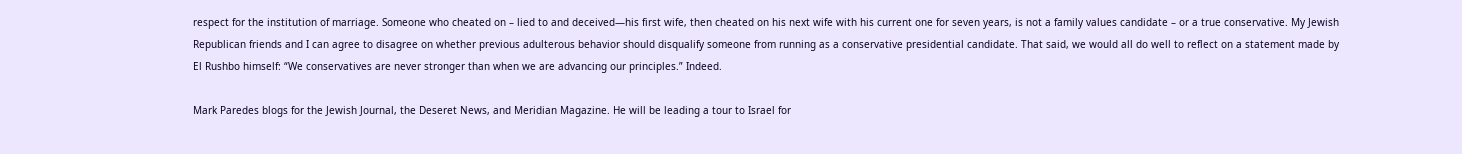respect for the institution of marriage. Someone who cheated on – lied to and deceived—his first wife, then cheated on his next wife with his current one for seven years, is not a family values candidate – or a true conservative. My Jewish Republican friends and I can agree to disagree on whether previous adulterous behavior should disqualify someone from running as a conservative presidential candidate. That said, we would all do well to reflect on a statement made by El Rushbo himself: “We conservatives are never stronger than when we are advancing our principles.” Indeed.

Mark Paredes blogs for the Jewish Journal, the Deseret News, and Meridian Magazine. He will be leading a tour to Israel for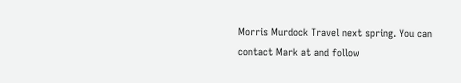Morris Murdock Travel next spring. You can contact Mark at and follow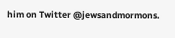him on Twitter @jewsandmormons.